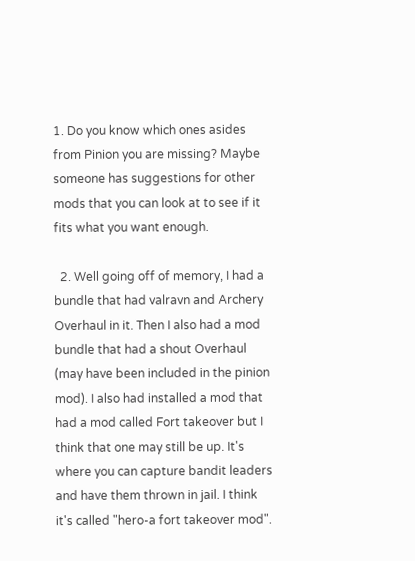1. Do you know which ones asides from Pinion you are missing? Maybe someone has suggestions for other mods that you can look at to see if it fits what you want enough.

  2. Well going off of memory, I had a bundle that had valravn and Archery Overhaul in it. Then I also had a mod bundle that had a shout Overhaul (may have been included in the pinion mod). I also had installed a mod that had a mod called Fort takeover but I think that one may still be up. It's where you can capture bandit leaders and have them thrown in jail. I think it's called "hero-a fort takeover mod".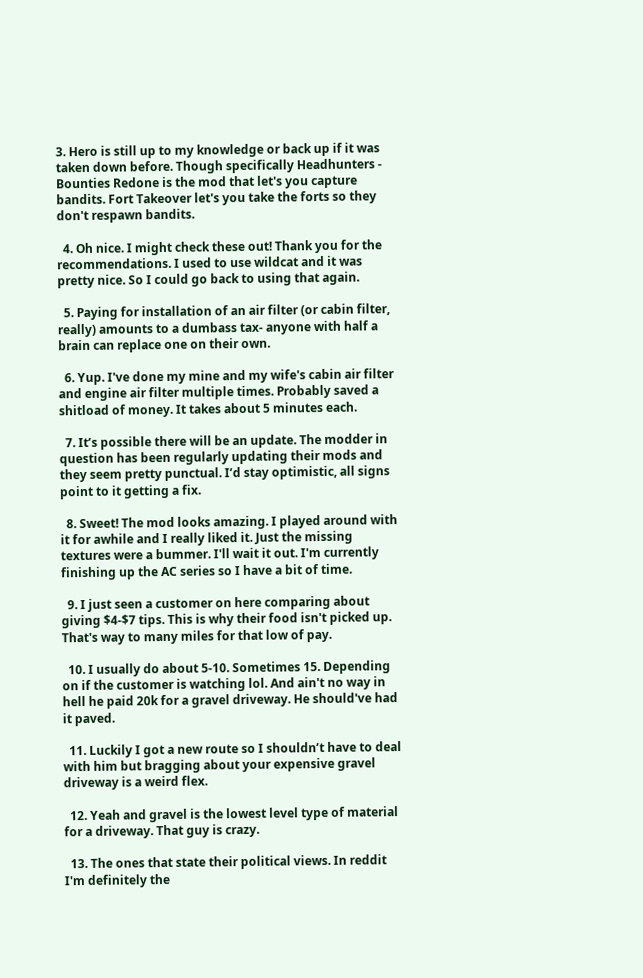3. Hero is still up to my knowledge or back up if it was taken down before. Though specifically Headhunters - Bounties Redone is the mod that let's you capture bandits. Fort Takeover let's you take the forts so they don't respawn bandits.

  4. Oh nice. I might check these out! Thank you for the recommendations. I used to use wildcat and it was pretty nice. So I could go back to using that again.

  5. Paying for installation of an air filter (or cabin filter, really) amounts to a dumbass tax- anyone with half a brain can replace one on their own.

  6. Yup. I've done my mine and my wife's cabin air filter and engine air filter multiple times. Probably saved a shitload of money. It takes about 5 minutes each.

  7. It’s possible there will be an update. The modder in question has been regularly updating their mods and they seem pretty punctual. I’d stay optimistic, all signs point to it getting a fix.

  8. Sweet! The mod looks amazing. I played around with it for awhile and I really liked it. Just the missing textures were a bummer. I'll wait it out. I'm currently finishing up the AC series so I have a bit of time.

  9. I just seen a customer on here comparing about giving $4-$7 tips. This is why their food isn't picked up. That's way to many miles for that low of pay.

  10. I usually do about 5-10. Sometimes 15. Depending on if the customer is watching lol. And ain't no way in hell he paid 20k for a gravel driveway. He should've had it paved.

  11. Luckily I got a new route so I shouldn’t have to deal with him but bragging about your expensive gravel driveway is a weird flex.

  12. Yeah and gravel is the lowest level type of material for a driveway. That guy is crazy.

  13. The ones that state their political views. In reddit I'm definitely the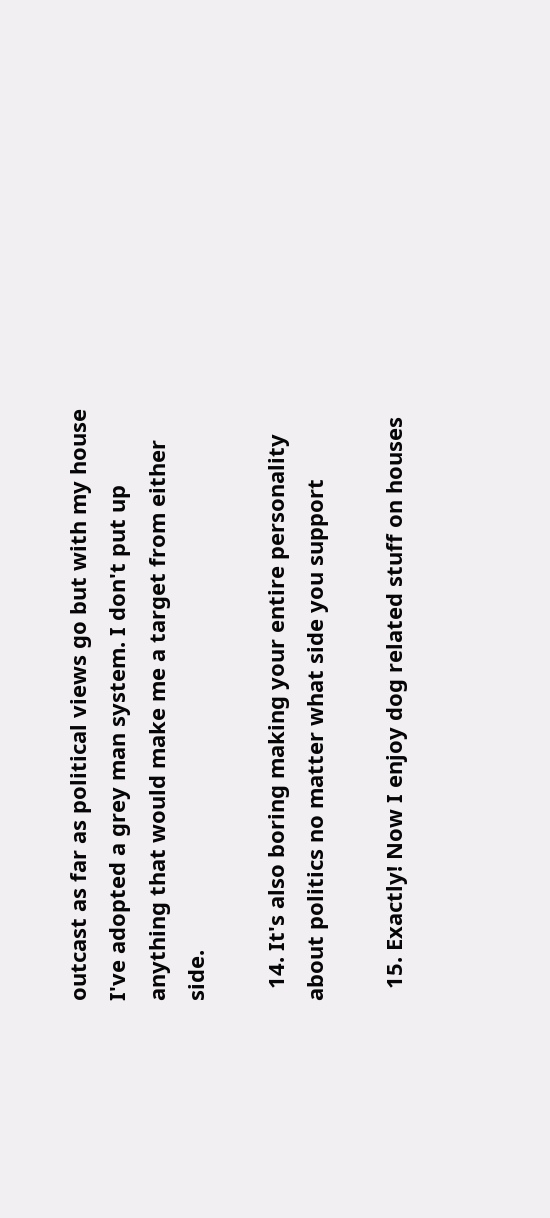outcast as far as political views go but with my house I've adopted a grey man system. I don't put up anything that would make me a target from either side.

  14. It's also boring making your entire personality about politics no matter what side you support

  15. Exactly! Now I enjoy dog related stuff on houses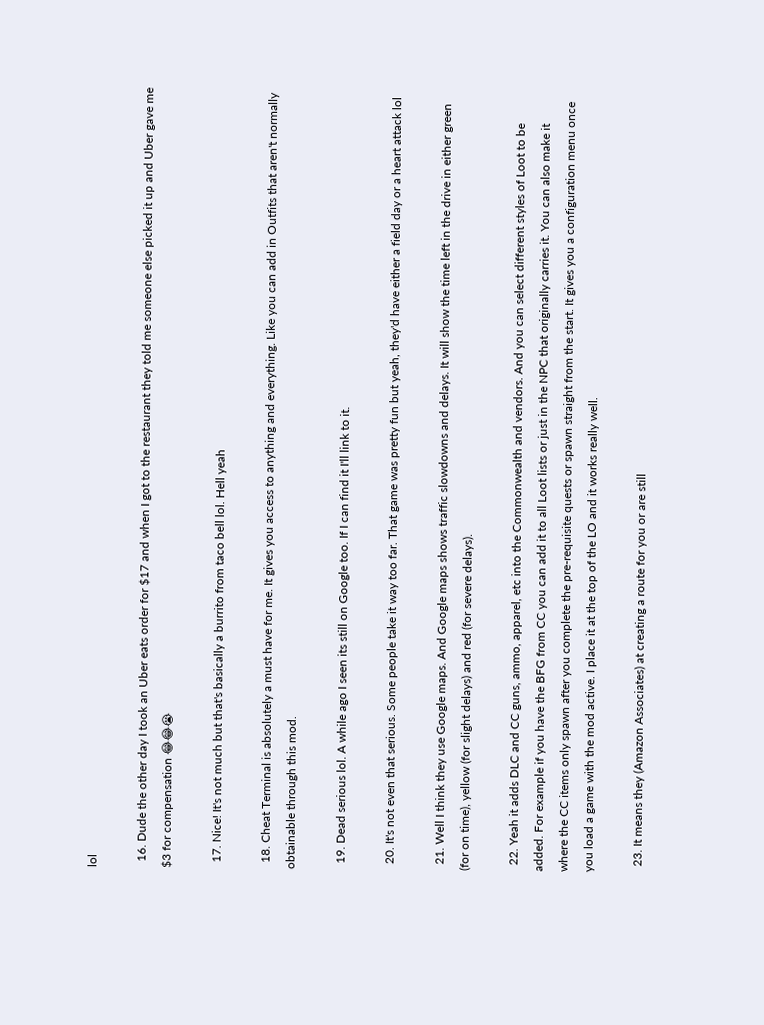lol

  16. Dude the other day I took an Uber eats order for $17 and when I got to the restaurant they told me someone else picked it up and Uber gave me $3 for compensation 😂😂😭

  17. Nice! It's not much but that's basically a burrito from taco bell lol. Hell yeah

  18. Cheat Terminal is absolutely a must have for me. It gives you access to anything and everything. Like you can add in Outfits that aren't normally obtainable through this mod.

  19. Dead serious lol. A while ago I seen its still on Google too. If I can find it I'll link to it.

  20. It's not even that serious. Some people take it way too far. That game was pretty fun but yeah, they'd have either a field day or a heart attack lol

  21. Well I think they use Google maps. And Google maps shows traffic slowdowns and delays. It will show the time left in the drive in either green (for on time), yellow (for slight delays) and red (for severe delays).

  22. Yeah it adds DLC and CC guns, ammo, apparel, etc into the Commonwealth and vendors. And you can select different styles of Loot to be added. For example if you have the BFG from CC you can add it to all Loot lists or just in the NPC that originally carries it. You can also make it where the CC items only spawn after you complete the pre-requisite quests or spawn straight from the start. It gives you a configuration menu once you load a game with the mod active. I place it at the top of the LO and it works really well.

  23. It means they (Amazon Associates) at creating a route for you or are still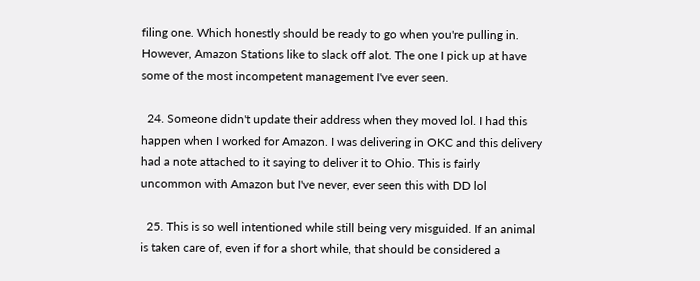filing one. Which honestly should be ready to go when you're pulling in. However, Amazon Stations like to slack off alot. The one I pick up at have some of the most incompetent management I've ever seen.

  24. Someone didn't update their address when they moved lol. I had this happen when I worked for Amazon. I was delivering in OKC and this delivery had a note attached to it saying to deliver it to Ohio. This is fairly uncommon with Amazon but I've never, ever seen this with DD lol

  25. This is so well intentioned while still being very misguided. If an animal is taken care of, even if for a short while, that should be considered a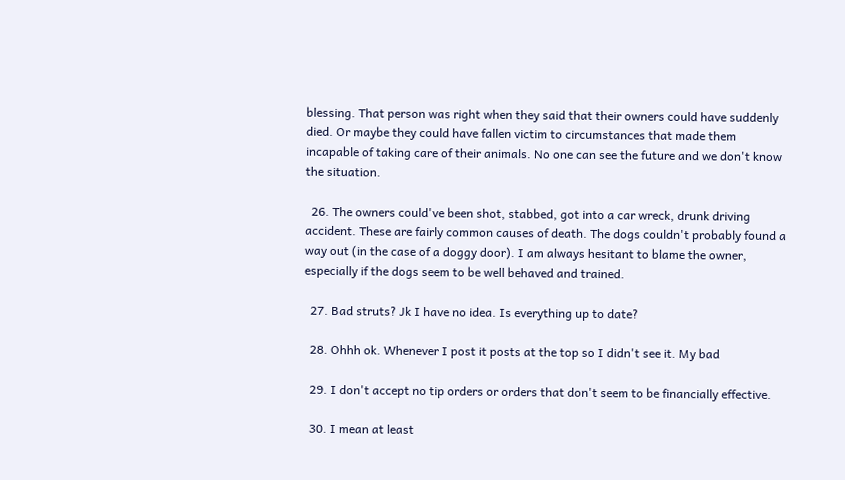blessing. That person was right when they said that their owners could have suddenly died. Or maybe they could have fallen victim to circumstances that made them incapable of taking care of their animals. No one can see the future and we don't know the situation.

  26. The owners could've been shot, stabbed, got into a car wreck, drunk driving accident. These are fairly common causes of death. The dogs couldn't probably found a way out (in the case of a doggy door). I am always hesitant to blame the owner, especially if the dogs seem to be well behaved and trained.

  27. Bad struts? Jk I have no idea. Is everything up to date?

  28. Ohhh ok. Whenever I post it posts at the top so I didn't see it. My bad

  29. I don't accept no tip orders or orders that don't seem to be financially effective.

  30. I mean at least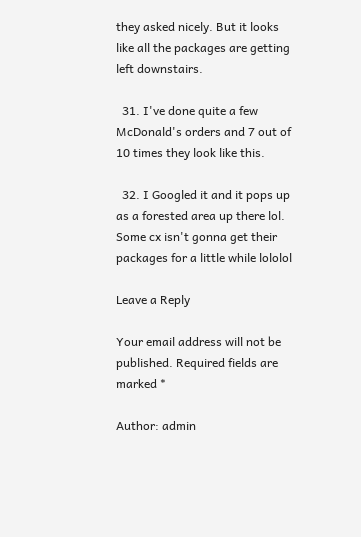they asked nicely. But it looks like all the packages are getting left downstairs.

  31. I've done quite a few McDonald's orders and 7 out of 10 times they look like this.

  32. I Googled it and it pops up as a forested area up there lol. Some cx isn't gonna get their packages for a little while lololol

Leave a Reply

Your email address will not be published. Required fields are marked *

Author: admin